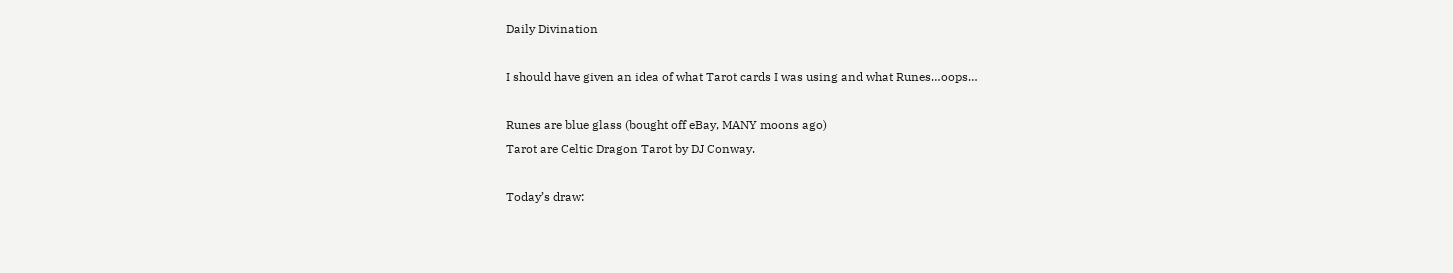Daily Divination

I should have given an idea of what Tarot cards I was using and what Runes…oops…

Runes are blue glass (bought off eBay, MANY moons ago)
Tarot are Celtic Dragon Tarot by DJ Conway.

Today’s draw: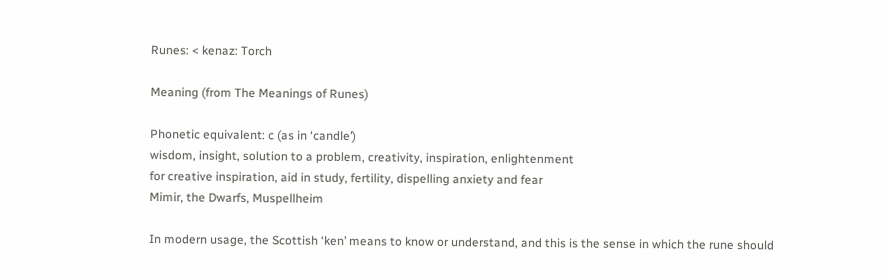Runes: < kenaz: Torch

Meaning (from The Meanings of Runes)

Phonetic equivalent: c (as in ‘candle’)
wisdom, insight, solution to a problem, creativity, inspiration, enlightenment
for creative inspiration, aid in study, fertility, dispelling anxiety and fear
Mimir, the Dwarfs, Muspellheim

In modern usage, the Scottish ‘ken’ means to know or understand, and this is the sense in which the rune should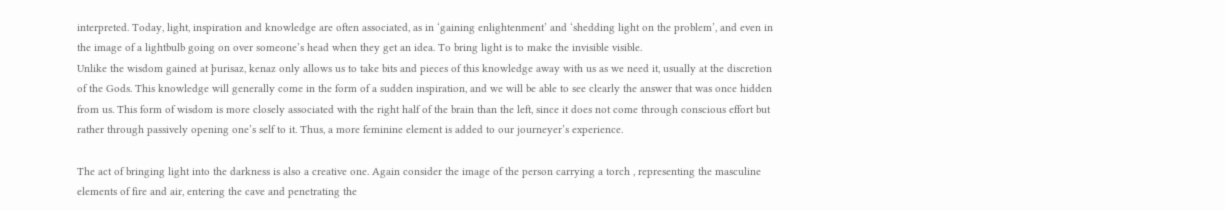interpreted. Today, light, inspiration and knowledge are often associated, as in ‘gaining enlightenment’ and ‘shedding light on the problem’, and even in the image of a lightbulb going on over someone’s head when they get an idea. To bring light is to make the invisible visible.
Unlike the wisdom gained at þurisaz, kenaz only allows us to take bits and pieces of this knowledge away with us as we need it, usually at the discretion of the Gods. This knowledge will generally come in the form of a sudden inspiration, and we will be able to see clearly the answer that was once hidden from us. This form of wisdom is more closely associated with the right half of the brain than the left, since it does not come through conscious effort but rather through passively opening one’s self to it. Thus, a more feminine element is added to our journeyer’s experience.

The act of bringing light into the darkness is also a creative one. Again consider the image of the person carrying a torch , representing the masculine elements of fire and air, entering the cave and penetrating the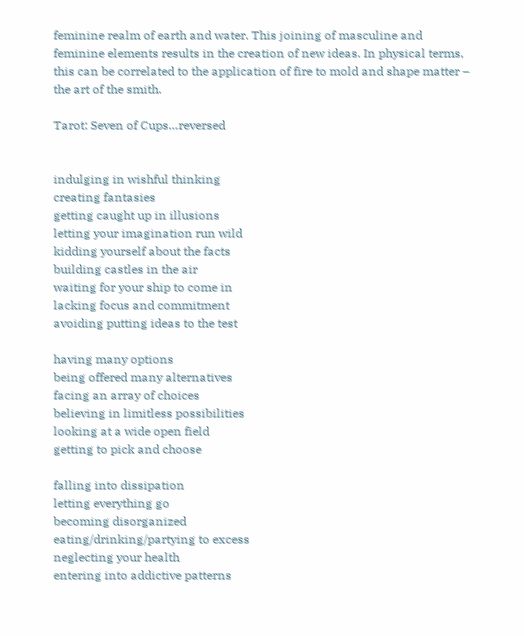feminine realm of earth and water. This joining of masculine and feminine elements results in the creation of new ideas. In physical terms, this can be correlated to the application of fire to mold and shape matter – the art of the smith.

Tarot: Seven of Cups…reversed


indulging in wishful thinking
creating fantasies
getting caught up in illusions
letting your imagination run wild
kidding yourself about the facts
building castles in the air
waiting for your ship to come in
lacking focus and commitment
avoiding putting ideas to the test

having many options
being offered many alternatives
facing an array of choices
believing in limitless possibilities
looking at a wide open field
getting to pick and choose

falling into dissipation
letting everything go
becoming disorganized
eating/drinking/partying to excess
neglecting your health
entering into addictive patterns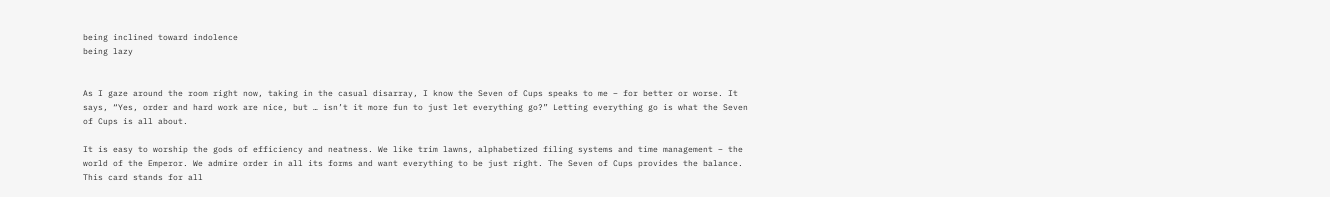being inclined toward indolence
being lazy


As I gaze around the room right now, taking in the casual disarray, I know the Seven of Cups speaks to me – for better or worse. It says, “Yes, order and hard work are nice, but … isn’t it more fun to just let everything go?” Letting everything go is what the Seven of Cups is all about.

It is easy to worship the gods of efficiency and neatness. We like trim lawns, alphabetized filing systems and time management – the world of the Emperor. We admire order in all its forms and want everything to be just right. The Seven of Cups provides the balance. This card stands for all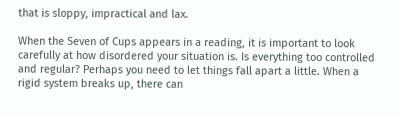that is sloppy, impractical and lax.

When the Seven of Cups appears in a reading, it is important to look carefully at how disordered your situation is. Is everything too controlled and regular? Perhaps you need to let things fall apart a little. When a rigid system breaks up, there can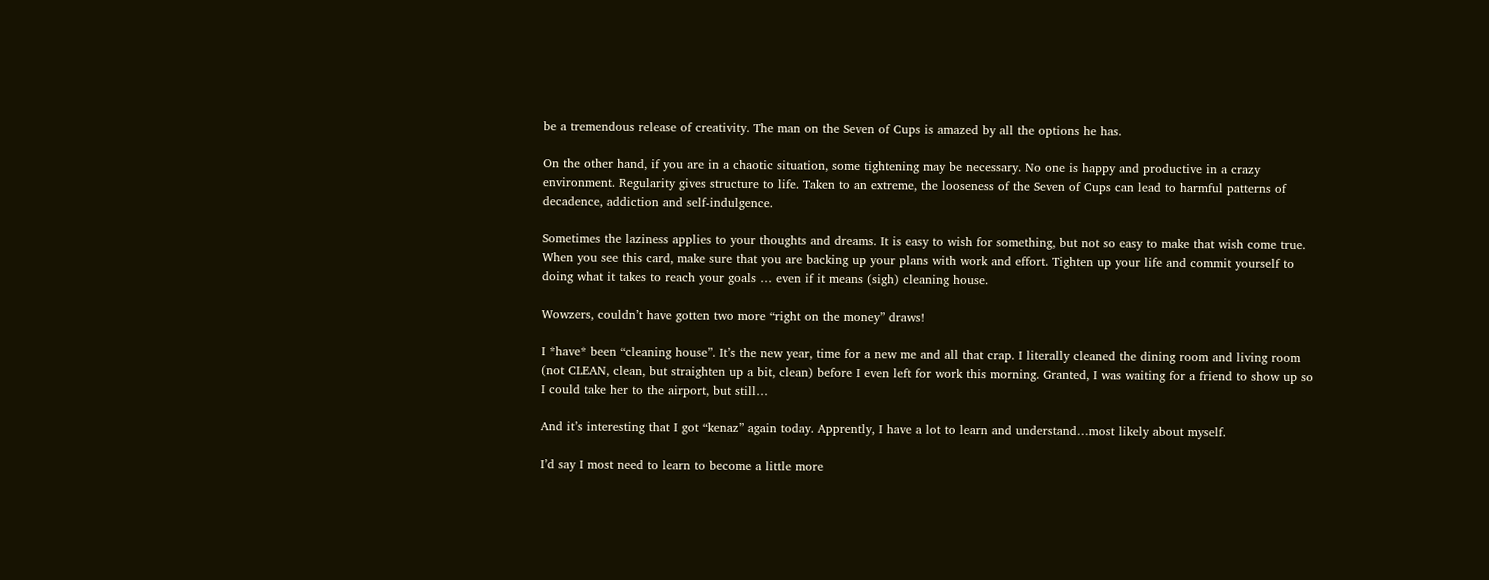be a tremendous release of creativity. The man on the Seven of Cups is amazed by all the options he has.

On the other hand, if you are in a chaotic situation, some tightening may be necessary. No one is happy and productive in a crazy environment. Regularity gives structure to life. Taken to an extreme, the looseness of the Seven of Cups can lead to harmful patterns of decadence, addiction and self-indulgence.

Sometimes the laziness applies to your thoughts and dreams. It is easy to wish for something, but not so easy to make that wish come true. When you see this card, make sure that you are backing up your plans with work and effort. Tighten up your life and commit yourself to doing what it takes to reach your goals … even if it means (sigh) cleaning house.

Wowzers, couldn’t have gotten two more “right on the money” draws!

I *have* been “cleaning house”. It’s the new year, time for a new me and all that crap. I literally cleaned the dining room and living room (not CLEAN, clean, but straighten up a bit, clean) before I even left for work this morning. Granted, I was waiting for a friend to show up so I could take her to the airport, but still…

And it’s interesting that I got “kenaz” again today. Apprently, I have a lot to learn and understand…most likely about myself.

I’d say I most need to learn to become a little more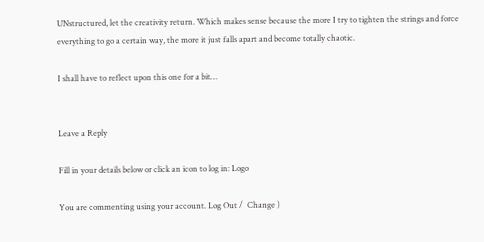UNstructured, let the creativity return. Which makes sense because the more I try to tighten the strings and force everything to go a certain way, the more it just falls apart and become totally chaotic.

I shall have to reflect upon this one for a bit…


Leave a Reply

Fill in your details below or click an icon to log in: Logo

You are commenting using your account. Log Out /  Change )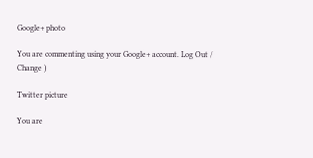Google+ photo

You are commenting using your Google+ account. Log Out /  Change )

Twitter picture

You are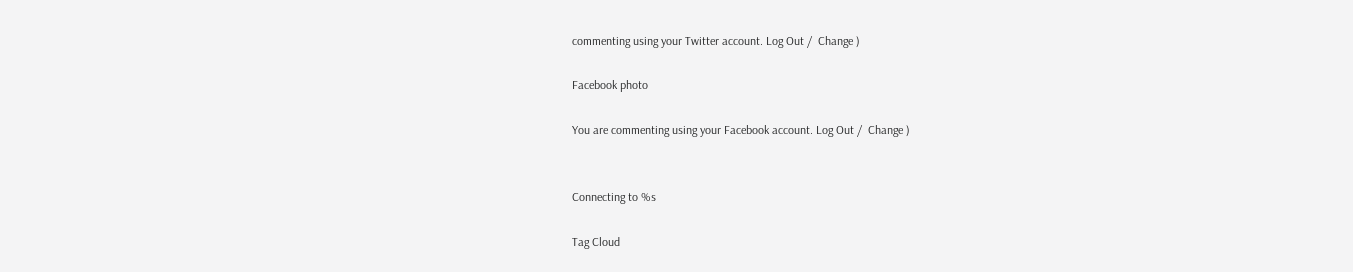commenting using your Twitter account. Log Out /  Change )

Facebook photo

You are commenting using your Facebook account. Log Out /  Change )


Connecting to %s

Tag Cloud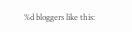%d bloggers like this: